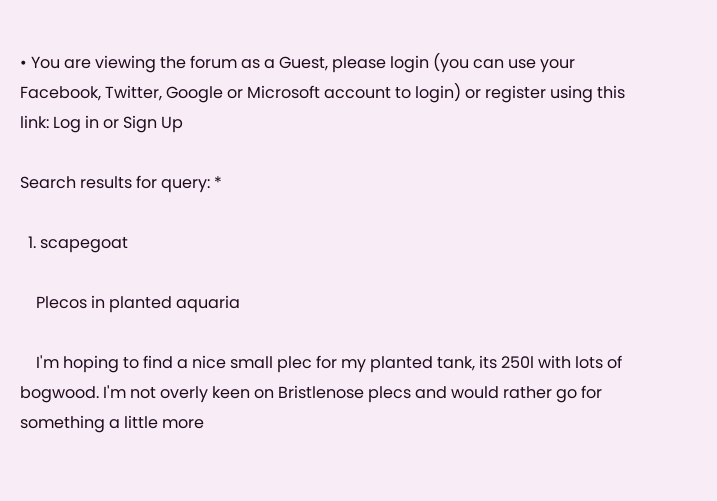• You are viewing the forum as a Guest, please login (you can use your Facebook, Twitter, Google or Microsoft account to login) or register using this link: Log in or Sign Up

Search results for query: *

  1. scapegoat

    Plecos in planted aquaria

    I'm hoping to find a nice small plec for my planted tank, its 250l with lots of bogwood. I'm not overly keen on Bristlenose plecs and would rather go for something a little more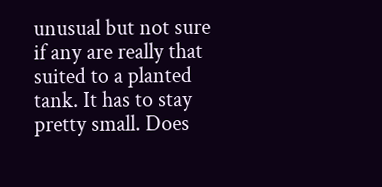unusual but not sure if any are really that suited to a planted tank. It has to stay pretty small. Does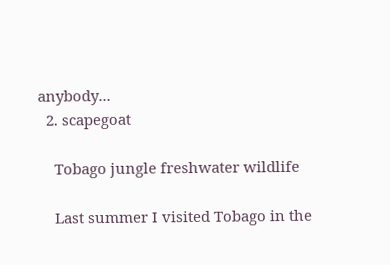anybody...
  2. scapegoat

    Tobago jungle freshwater wildlife

    Last summer I visited Tobago in the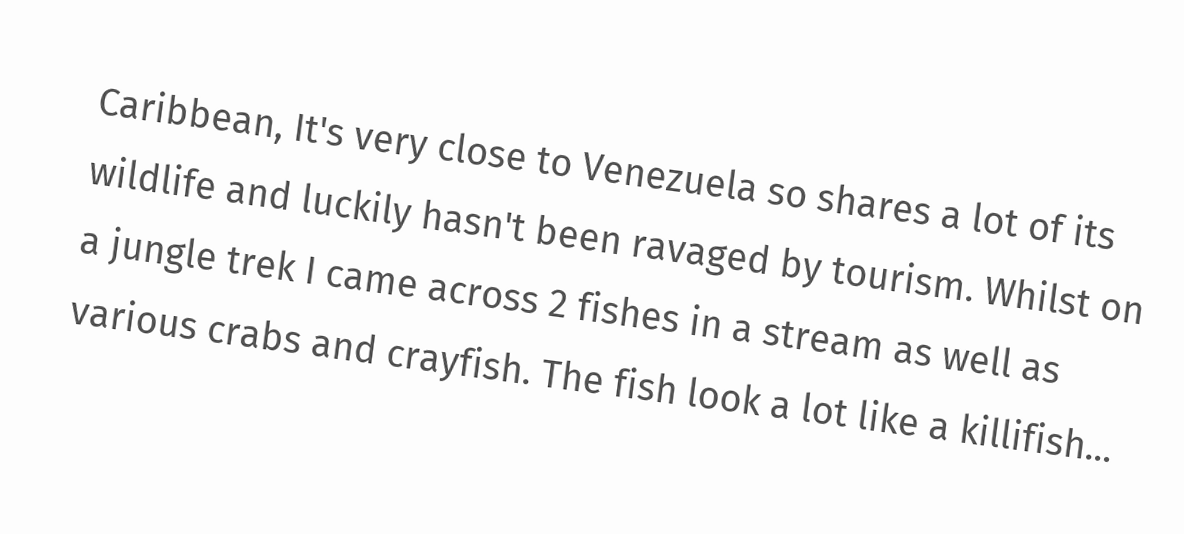Caribbean, It's very close to Venezuela so shares a lot of its wildlife and luckily hasn't been ravaged by tourism. Whilst on a jungle trek I came across 2 fishes in a stream as well as various crabs and crayfish. The fish look a lot like a killifish...